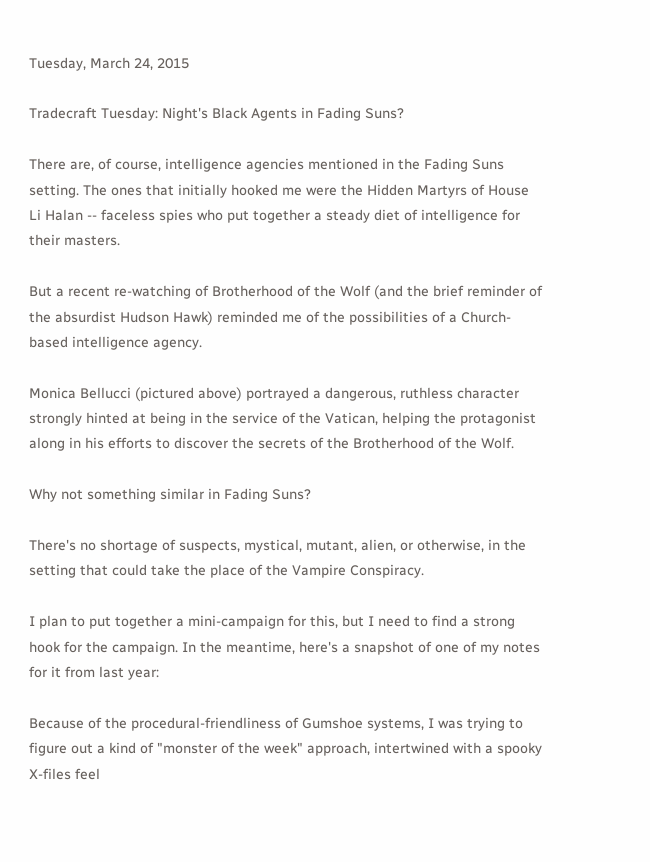Tuesday, March 24, 2015

Tradecraft Tuesday: Night's Black Agents in Fading Suns?

There are, of course, intelligence agencies mentioned in the Fading Suns setting. The ones that initially hooked me were the Hidden Martyrs of House Li Halan -- faceless spies who put together a steady diet of intelligence for their masters.

But a recent re-watching of Brotherhood of the Wolf (and the brief reminder of the absurdist Hudson Hawk) reminded me of the possibilities of a Church-based intelligence agency.

Monica Bellucci (pictured above) portrayed a dangerous, ruthless character strongly hinted at being in the service of the Vatican, helping the protagonist along in his efforts to discover the secrets of the Brotherhood of the Wolf.

Why not something similar in Fading Suns?

There's no shortage of suspects, mystical, mutant, alien, or otherwise, in the setting that could take the place of the Vampire Conspiracy.

I plan to put together a mini-campaign for this, but I need to find a strong hook for the campaign. In the meantime, here's a snapshot of one of my notes for it from last year:

Because of the procedural-friendliness of Gumshoe systems, I was trying to figure out a kind of "monster of the week" approach, intertwined with a spooky X-files feel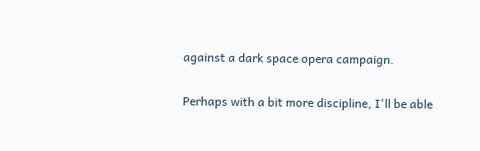against a dark space opera campaign.

Perhaps with a bit more discipline, I'll be able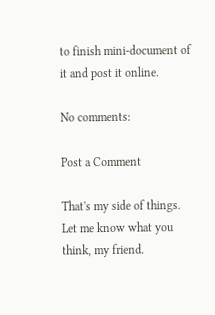to finish mini-document of it and post it online.

No comments:

Post a Comment

That's my side of things. Let me know what you think, my friend.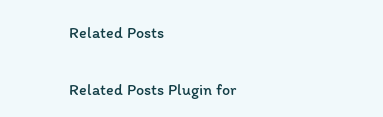Related Posts

Related Posts Plugin for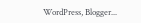WordPress, Blogger...